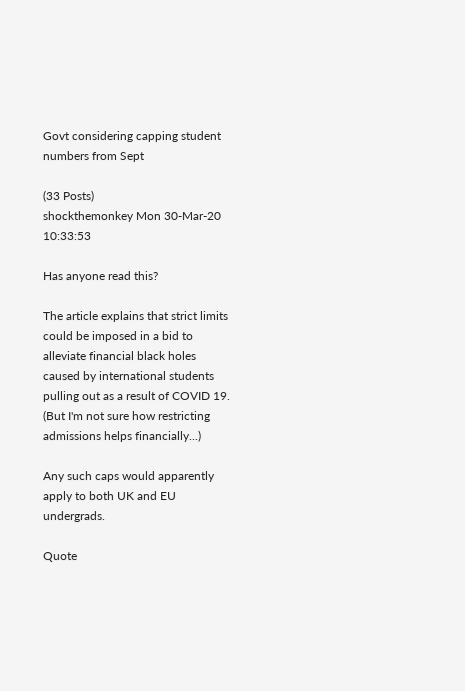Govt considering capping student numbers from Sept

(33 Posts)
shockthemonkey Mon 30-Mar-20 10:33:53

Has anyone read this?

The article explains that strict limits could be imposed in a bid to alleviate financial black holes caused by international students pulling out as a result of COVID 19. (But I'm not sure how restricting admissions helps financially...)

Any such caps would apparently apply to both UK and EU undergrads.

Quote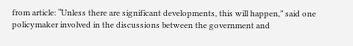from article: “Unless there are significant developments, this will happen,” said one policymaker involved in the discussions between the government and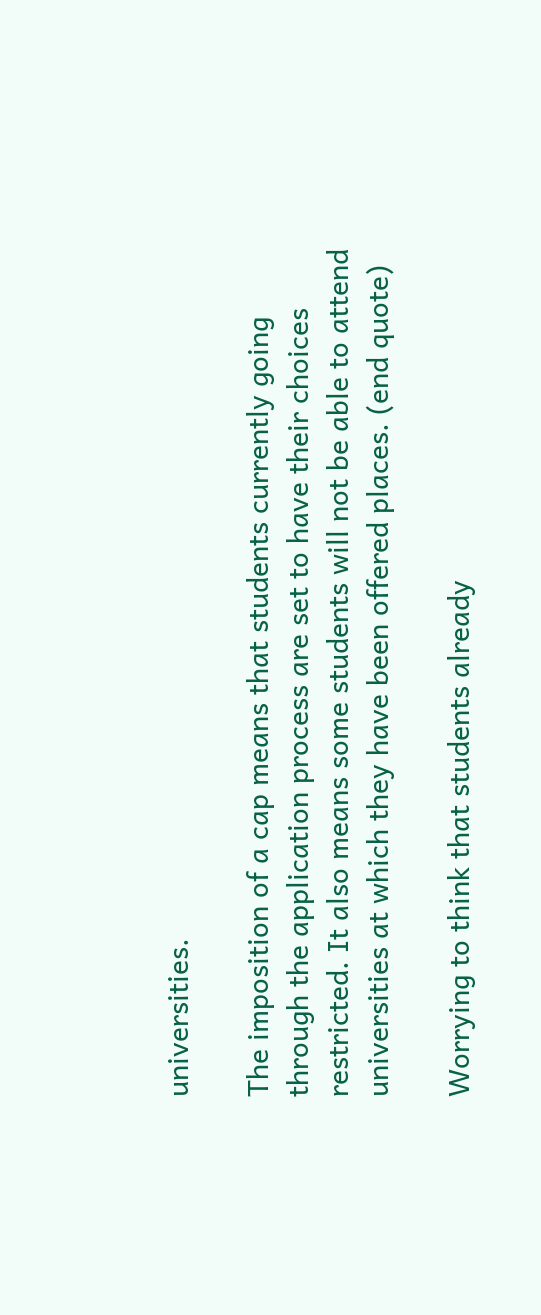universities.

The imposition of a cap means that students currently going through the application process are set to have their choices restricted. It also means some students will not be able to attend universities at which they have been offered places. (end quote)

Worrying to think that students already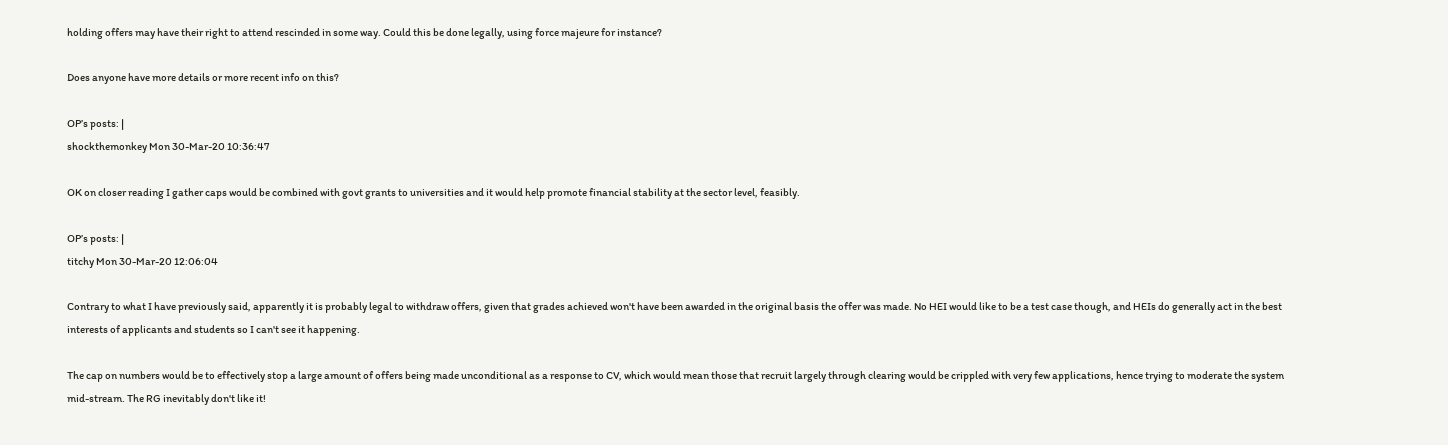holding offers may have their right to attend rescinded in some way. Could this be done legally, using force majeure for instance?

Does anyone have more details or more recent info on this?

OP’s posts: |
shockthemonkey Mon 30-Mar-20 10:36:47

OK on closer reading I gather caps would be combined with govt grants to universities and it would help promote financial stability at the sector level, feasibly.

OP’s posts: |
titchy Mon 30-Mar-20 12:06:04

Contrary to what I have previously said, apparently it is probably legal to withdraw offers, given that grades achieved won't have been awarded in the original basis the offer was made. No HEI would like to be a test case though, and HEIs do generally act in the best interests of applicants and students so I can't see it happening.

The cap on numbers would be to effectively stop a large amount of offers being made unconditional as a response to CV, which would mean those that recruit largely through clearing would be crippled with very few applications, hence trying to moderate the system mid-stream. The RG inevitably don't like it!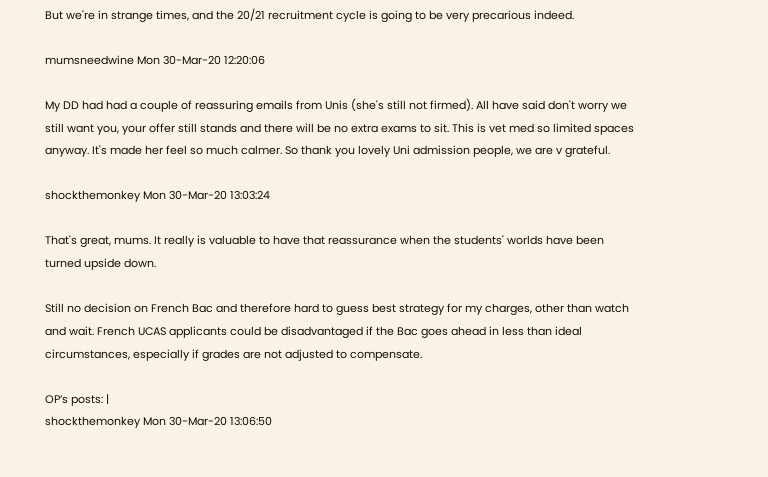But we're in strange times, and the 20/21 recruitment cycle is going to be very precarious indeed.

mumsneedwine Mon 30-Mar-20 12:20:06

My DD had had a couple of reassuring emails from Unis (she's still not firmed). All have said don't worry we still want you, your offer still stands and there will be no extra exams to sit. This is vet med so limited spaces anyway. It's made her feel so much calmer. So thank you lovely Uni admission people, we are v grateful.

shockthemonkey Mon 30-Mar-20 13:03:24

That's great, mums. It really is valuable to have that reassurance when the students' worlds have been turned upside down.

Still no decision on French Bac and therefore hard to guess best strategy for my charges, other than watch and wait. French UCAS applicants could be disadvantaged if the Bac goes ahead in less than ideal circumstances, especially if grades are not adjusted to compensate.

OP’s posts: |
shockthemonkey Mon 30-Mar-20 13:06:50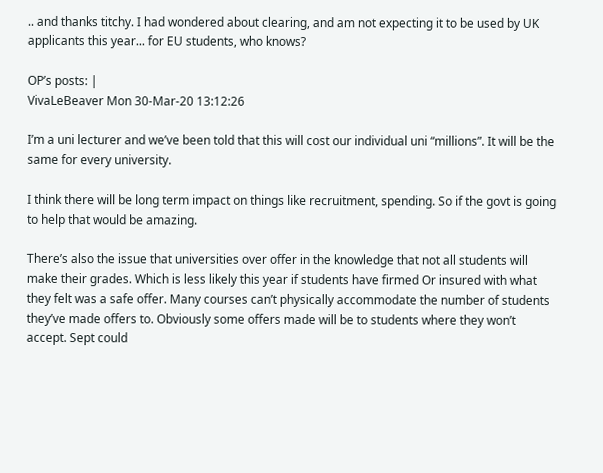.. and thanks titchy. I had wondered about clearing, and am not expecting it to be used by UK applicants this year... for EU students, who knows?

OP’s posts: |
VivaLeBeaver Mon 30-Mar-20 13:12:26

I’m a uni lecturer and we’ve been told that this will cost our individual uni “millions”. It will be the same for every university.

I think there will be long term impact on things like recruitment, spending. So if the govt is going to help that would be amazing.

There’s also the issue that universities over offer in the knowledge that not all students will make their grades. Which is less likely this year if students have firmed Or insured with what they felt was a safe offer. Many courses can’t physically accommodate the number of students they’ve made offers to. Obviously some offers made will be to students where they won’t accept. Sept could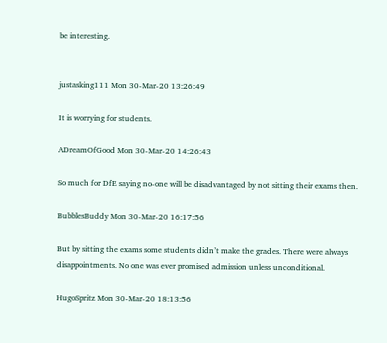be interesting.


justasking111 Mon 30-Mar-20 13:26:49

It is worrying for students.

ADreamOfGood Mon 30-Mar-20 14:26:43

So much for DfE saying no-one will be disadvantaged by not sitting their exams then.

BubblesBuddy Mon 30-Mar-20 16:17:56

But by sitting the exams some students didn’t make the grades. There were always disappointments. No one was ever promised admission unless unconditional.

HugoSpritz Mon 30-Mar-20 18:13:56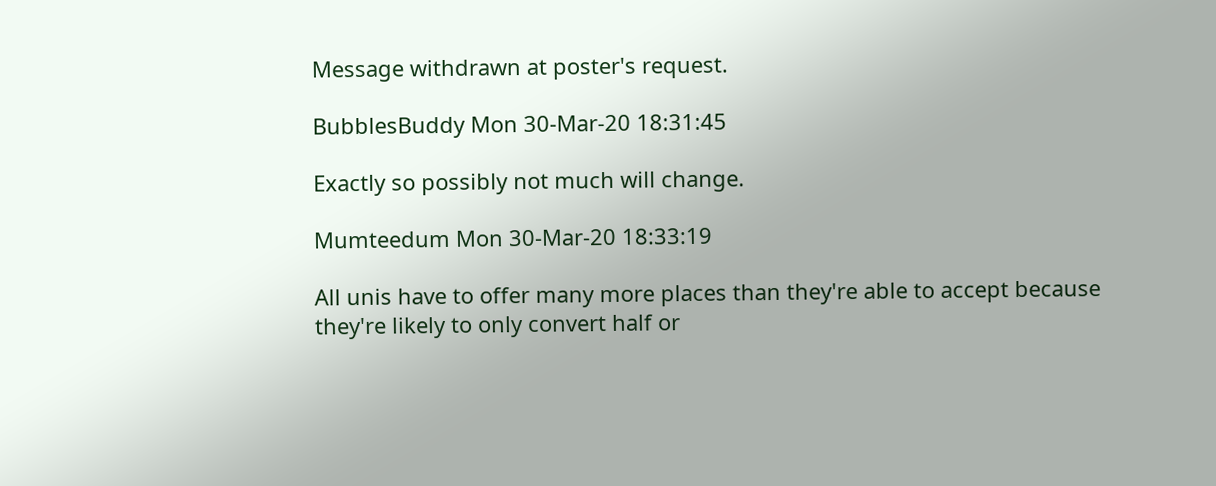Message withdrawn at poster's request.

BubblesBuddy Mon 30-Mar-20 18:31:45

Exactly so possibly not much will change.

Mumteedum Mon 30-Mar-20 18:33:19

All unis have to offer many more places than they're able to accept because they're likely to only convert half or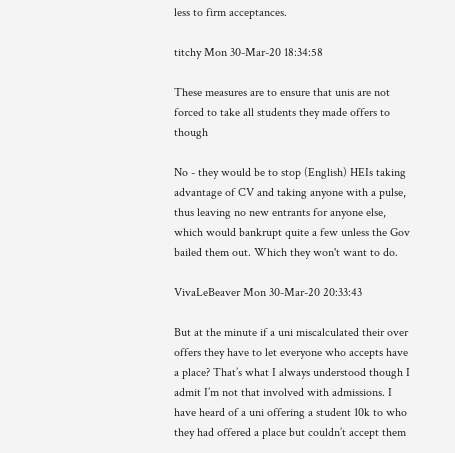less to firm acceptances.

titchy Mon 30-Mar-20 18:34:58

These measures are to ensure that unis are not forced to take all students they made offers to though

No - they would be to stop (English) HEIs taking advantage of CV and taking anyone with a pulse, thus leaving no new entrants for anyone else, which would bankrupt quite a few unless the Gov bailed them out. Which they won't want to do.

VivaLeBeaver Mon 30-Mar-20 20:33:43

But at the minute if a uni miscalculated their over offers they have to let everyone who accepts have a place? That’s what I always understood though I admit I’m not that involved with admissions. I have heard of a uni offering a student 10k to who they had offered a place but couldn’t accept them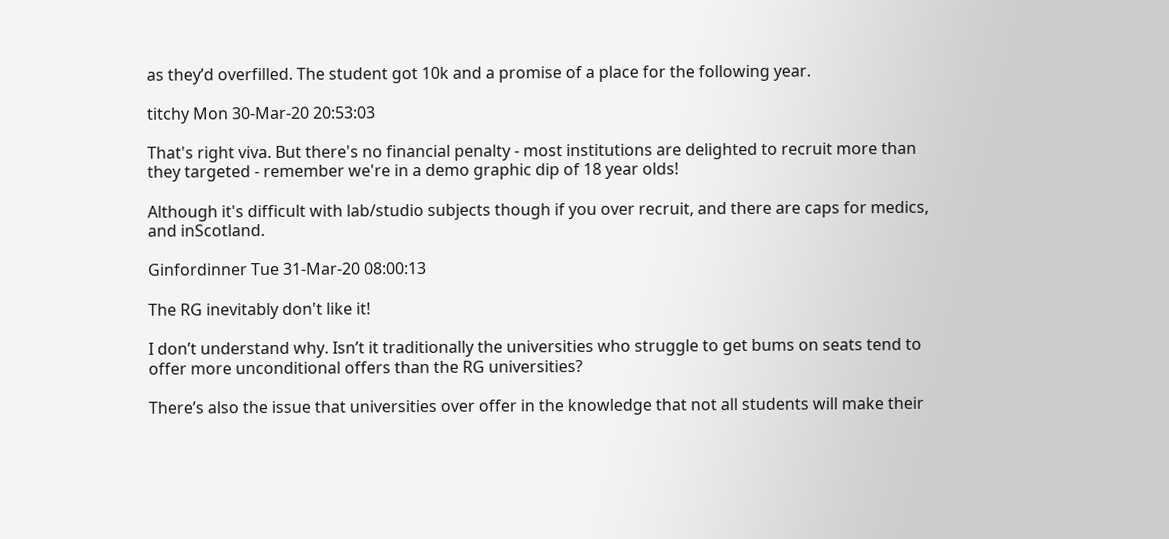as they’d overfilled. The student got 10k and a promise of a place for the following year.

titchy Mon 30-Mar-20 20:53:03

That's right viva. But there's no financial penalty - most institutions are delighted to recruit more than they targeted - remember we're in a demo graphic dip of 18 year olds!

Although it's difficult with lab/studio subjects though if you over recruit, and there are caps for medics, and inScotland.

Ginfordinner Tue 31-Mar-20 08:00:13

The RG inevitably don't like it!

I don’t understand why. Isn’t it traditionally the universities who struggle to get bums on seats tend to offer more unconditional offers than the RG universities?

There’s also the issue that universities over offer in the knowledge that not all students will make their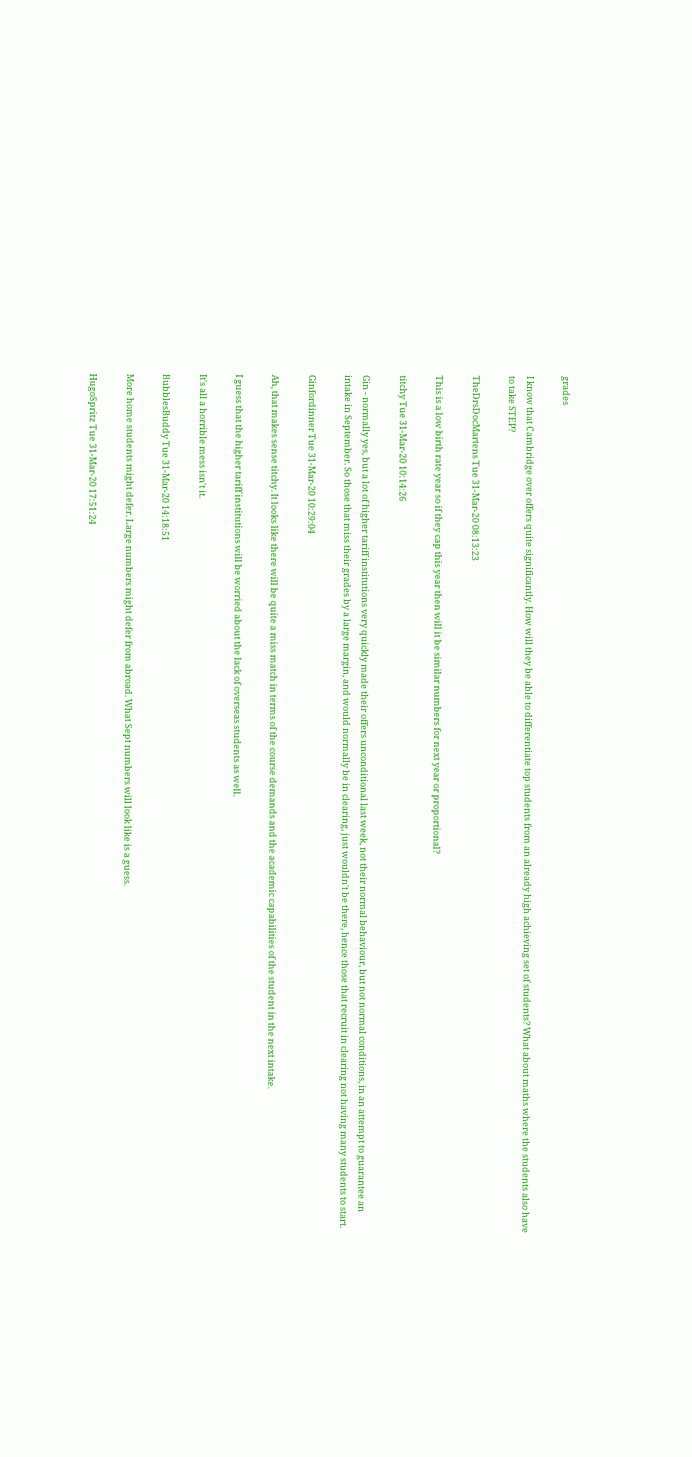grades

I know that Cambridge over offers quite significantly. How will they be able to differentiate top students from an already high achieving set of students? What about maths where the students also have to take STEP?

TheDrsDocMartens Tue 31-Mar-20 08:13:23

This is a low birth rate year so if they cap this year then will it be similar numbers for next year or proportional?

titchy Tue 31-Mar-20 10:14:26

Gin - normally yes, but a lot of higher tariff institutions very quickly made their offers unconditional last week, not their normal behaviour, but not normal conditions, in an attempt to guarantee an intake in September. So those that miss their grades by a large margin, and would normally be in clearing, just wouldn't be there, hence those that recruit in clearing not having many students to start.

Ginfordinner Tue 31-Mar-20 10:29:04

Ah, that makes sense titchy. It looks like there will be quite a miss match in terms of the course demands and the academic capabilities of the student in the next intake.

I guess that the higher tariff institutions will be worried about the lack of overseas students as well.

It's all a horrible mess isn't it.

BubblesBuddy Tue 31-Mar-20 14:18:51

More home students might defer. Large numbers might defer from abroad. What Sept numbers will look like is a guess.

HugoSpritz Tue 31-Mar-20 17:51:24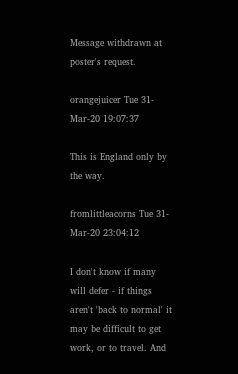Message withdrawn at poster's request.

orangejuicer Tue 31-Mar-20 19:07:37

This is England only by the way.

fromlittleacorns Tue 31-Mar-20 23:04:12

I don't know if many will defer - if things aren't 'back to normal' it may be difficult to get work, or to travel. And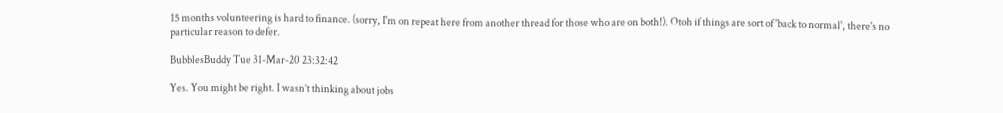15 months volunteering is hard to finance. (sorry, I'm on repeat here from another thread for those who are on both!). Otoh if things are sort of 'back to normal', there's no particular reason to defer.

BubblesBuddy Tue 31-Mar-20 23:32:42

Yes. You might be right. I wasn’t thinking about jobs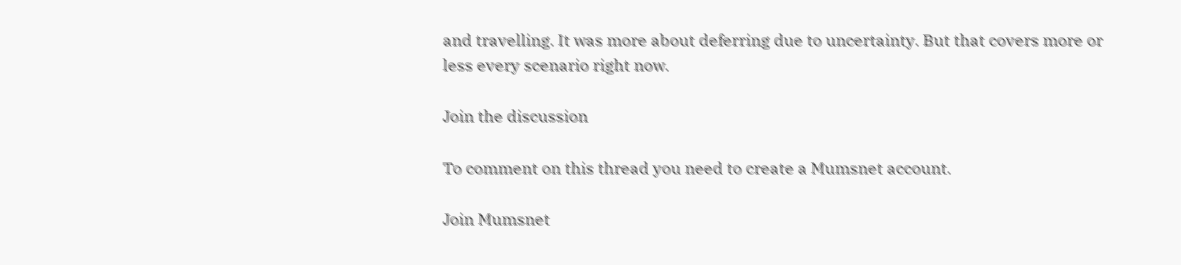and travelling. It was more about deferring due to uncertainty. But that covers more or less every scenario right now.

Join the discussion

To comment on this thread you need to create a Mumsnet account.

Join Mumsnet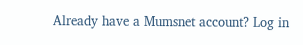Already have a Mumsnet account? Log in